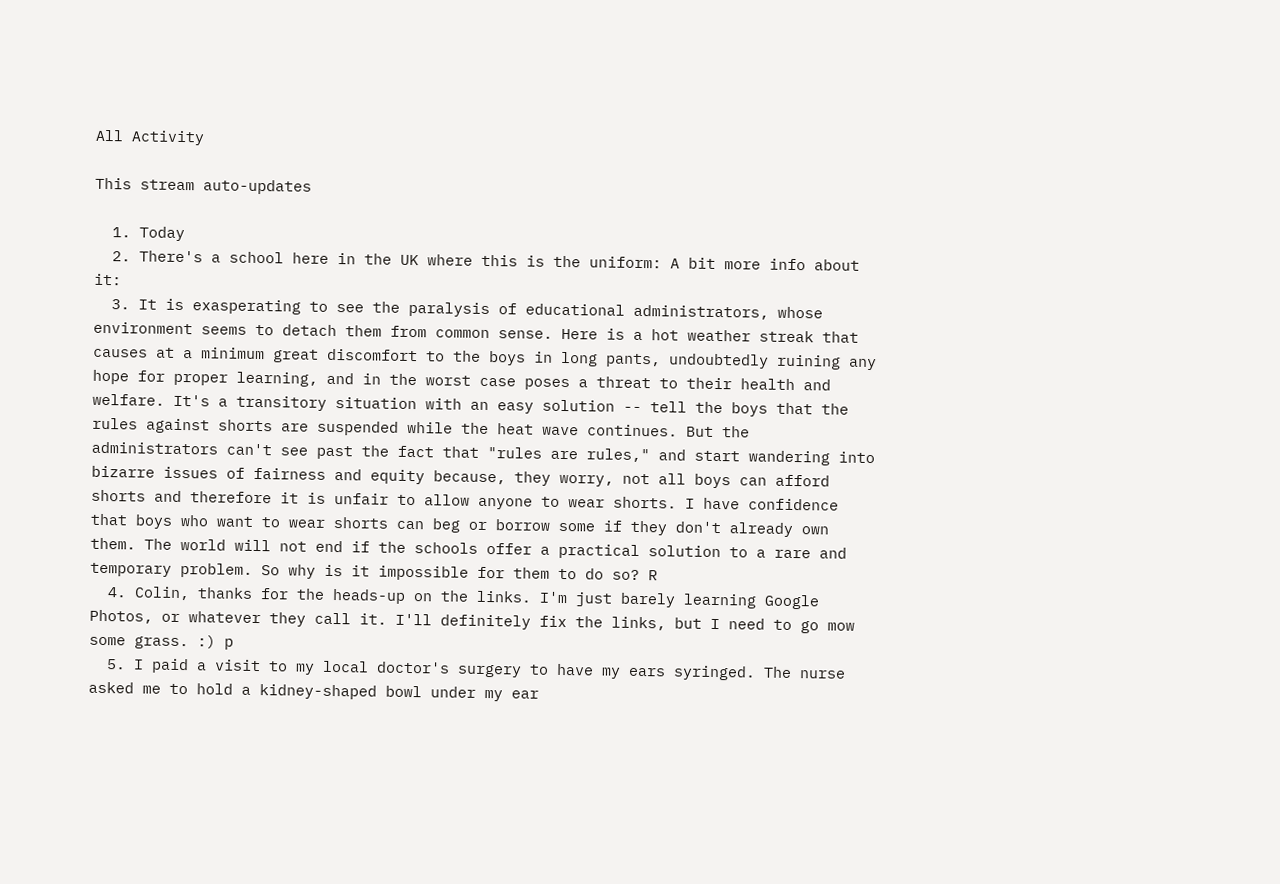All Activity

This stream auto-updates

  1. Today
  2. There's a school here in the UK where this is the uniform: A bit more info about it:
  3. It is exasperating to see the paralysis of educational administrators, whose environment seems to detach them from common sense. Here is a hot weather streak that causes at a minimum great discomfort to the boys in long pants, undoubtedly ruining any hope for proper learning, and in the worst case poses a threat to their health and welfare. It's a transitory situation with an easy solution -- tell the boys that the rules against shorts are suspended while the heat wave continues. But the administrators can't see past the fact that "rules are rules," and start wandering into bizarre issues of fairness and equity because, they worry, not all boys can afford shorts and therefore it is unfair to allow anyone to wear shorts. I have confidence that boys who want to wear shorts can beg or borrow some if they don't already own them. The world will not end if the schools offer a practical solution to a rare and temporary problem. So why is it impossible for them to do so? R
  4. Colin, thanks for the heads-up on the links. I'm just barely learning Google Photos, or whatever they call it. I'll definitely fix the links, but I need to go mow some grass. :) p
  5. I paid a visit to my local doctor's surgery to have my ears syringed. The nurse asked me to hold a kidney-shaped bowl under my ear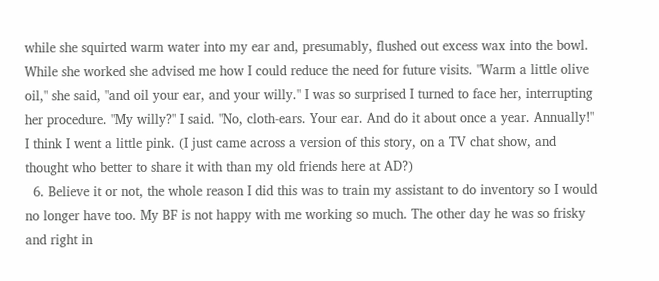while she squirted warm water into my ear and, presumably, flushed out excess wax into the bowl. While she worked she advised me how I could reduce the need for future visits. "Warm a little olive oil," she said, "and oil your ear, and your willy." I was so surprised I turned to face her, interrupting her procedure. "My willy?" I said. "No, cloth-ears. Your ear. And do it about once a year. Annually!" I think I went a little pink. (I just came across a version of this story, on a TV chat show, and thought who better to share it with than my old friends here at AD?)
  6. Believe it or not, the whole reason I did this was to train my assistant to do inventory so I would no longer have too. My BF is not happy with me working so much. The other day he was so frisky and right in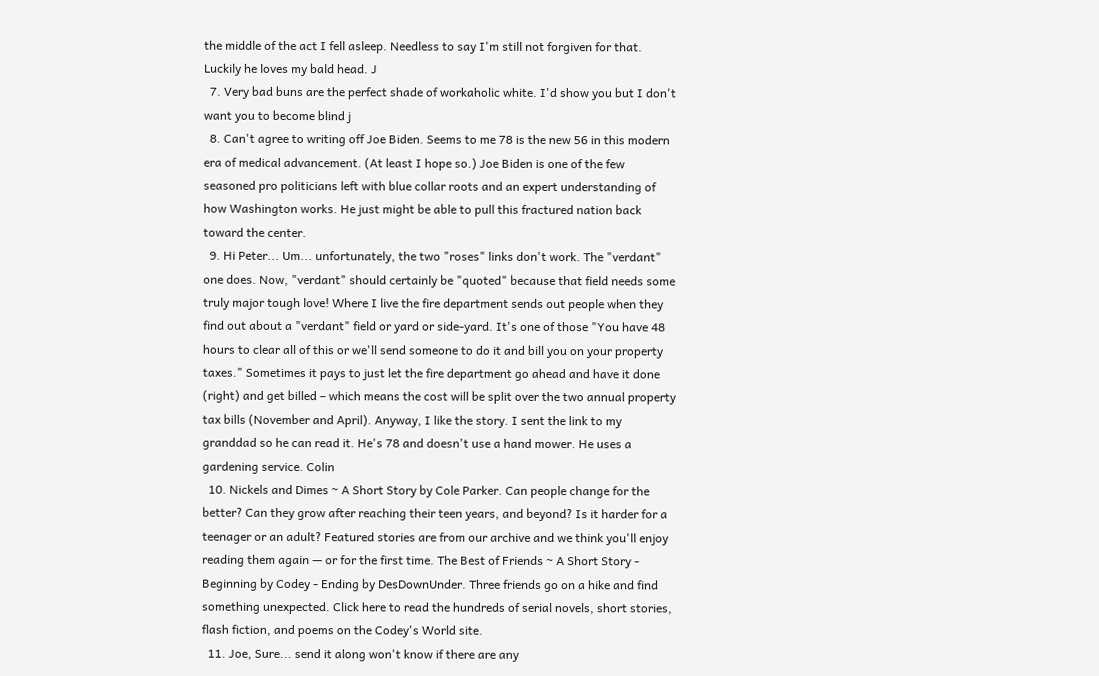the middle of the act I fell asleep. Needless to say I'm still not forgiven for that. Luckily he loves my bald head. J
  7. Very bad buns are the perfect shade of workaholic white. I'd show you but I don't want you to become blind j
  8. Can't agree to writing off Joe Biden. Seems to me 78 is the new 56 in this modern era of medical advancement. (At least I hope so.) Joe Biden is one of the few seasoned pro politicians left with blue collar roots and an expert understanding of how Washington works. He just might be able to pull this fractured nation back toward the center.
  9. Hi Peter... Um... unfortunately, the two "roses" links don't work. The "verdant" one does. Now, "verdant" should certainly be "quoted" because that field needs some truly major tough love! Where I live the fire department sends out people when they find out about a "verdant" field or yard or side-yard. It's one of those "You have 48 hours to clear all of this or we'll send someone to do it and bill you on your property taxes." Sometimes it pays to just let the fire department go ahead and have it done (right) and get billed – which means the cost will be split over the two annual property tax bills (November and April). Anyway, I like the story. I sent the link to my granddad so he can read it. He's 78 and doesn't use a hand mower. He uses a gardening service. Colin
  10. Nickels and Dimes ~ A Short Story by Cole Parker. Can people change for the better? Can they grow after reaching their teen years, and beyond? Is it harder for a teenager or an adult? Featured stories are from our archive and we think you'll enjoy reading them again — or for the first time. The Best of Friends ~ A Short Story - Beginning by Codey - Ending by DesDownUnder. Three friends go on a hike and find something unexpected. Click here to read the hundreds of serial novels, short stories, flash fiction, and poems on the Codey's World site.
  11. Joe, Sure... send it along won't know if there are any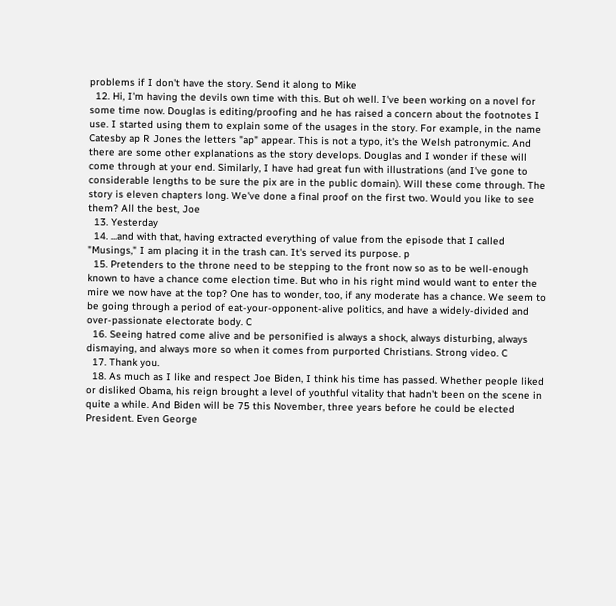problems if I don't have the story. Send it along to Mike
  12. Hi, I'm having the devils own time with this. But oh well. I've been working on a novel for some time now. Douglas is editing/proofing and he has raised a concern about the footnotes I use. I started using them to explain some of the usages in the story. For example, in the name Catesby ap R Jones the letters "ap" appear. This is not a typo, it's the Welsh patronymic. And there are some other explanations as the story develops. Douglas and I wonder if these will come through at your end. Similarly, I have had great fun with illustrations (and I've gone to considerable lengths to be sure the pix are in the public domain). Will these come through. The story is eleven chapters long. We've done a final proof on the first two. Would you like to see them? All the best, Joe
  13. Yesterday
  14. ...and with that, having extracted everything of value from the episode that I called "Musings," I am placing it in the trash can. It's served its purpose. p
  15. Pretenders to the throne need to be stepping to the front now so as to be well-enough known to have a chance come election time. But who in his right mind would want to enter the mire we now have at the top? One has to wonder, too, if any moderate has a chance. We seem to be going through a period of eat-your-opponent-alive politics, and have a widely-divided and over-passionate electorate body. C
  16. Seeing hatred come alive and be personified is always a shock, always disturbing, always dismaying, and always more so when it comes from purported Christians. Strong video. C
  17. Thank you.
  18. As much as I like and respect Joe Biden, I think his time has passed. Whether people liked or disliked Obama, his reign brought a level of youthful vitality that hadn't been on the scene in quite a while. And Biden will be 75 this November, three years before he could be elected President. Even George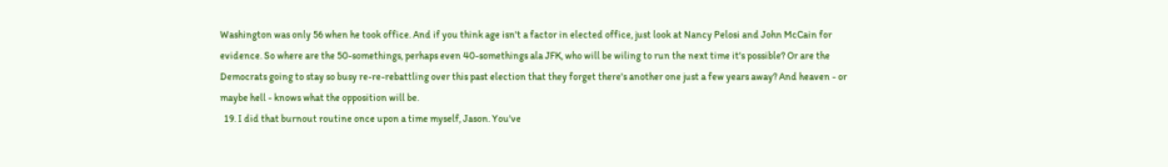Washington was only 56 when he took office. And if you think age isn't a factor in elected office, just look at Nancy Pelosi and John McCain for evidence. So where are the 50-somethings, perhaps even 40-somethings ala JFK, who will be wiling to run the next time it's possible? Or are the Democrats going to stay so busy re-re-rebattling over this past election that they forget there's another one just a few years away? And heaven - or maybe hell - knows what the opposition will be.
  19. I did that burnout routine once upon a time myself, Jason. You've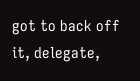got to back off it, delegate,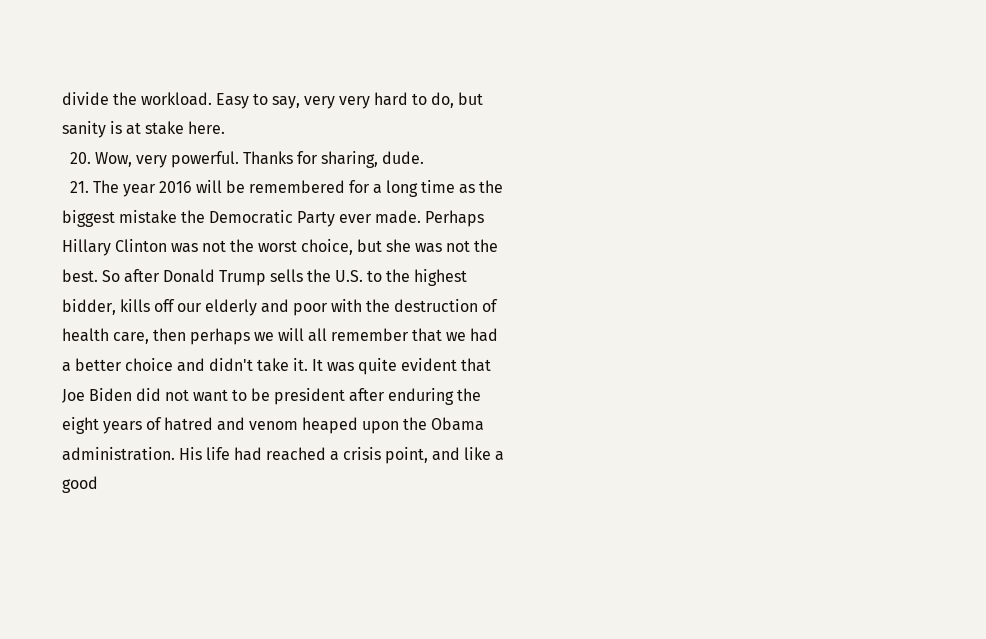divide the workload. Easy to say, very very hard to do, but sanity is at stake here.
  20. Wow, very powerful. Thanks for sharing, dude.
  21. The year 2016 will be remembered for a long time as the biggest mistake the Democratic Party ever made. Perhaps Hillary Clinton was not the worst choice, but she was not the best. So after Donald Trump sells the U.S. to the highest bidder, kills off our elderly and poor with the destruction of health care, then perhaps we will all remember that we had a better choice and didn't take it. It was quite evident that Joe Biden did not want to be president after enduring the eight years of hatred and venom heaped upon the Obama administration. His life had reached a crisis point, and like a good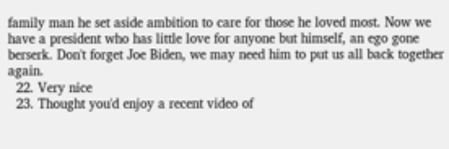family man he set aside ambition to care for those he loved most. Now we have a president who has little love for anyone but himself, an ego gone berserk. Don't forget Joe Biden, we may need him to put us all back together again.
  22. Very nice
  23. Thought you'd enjoy a recent video of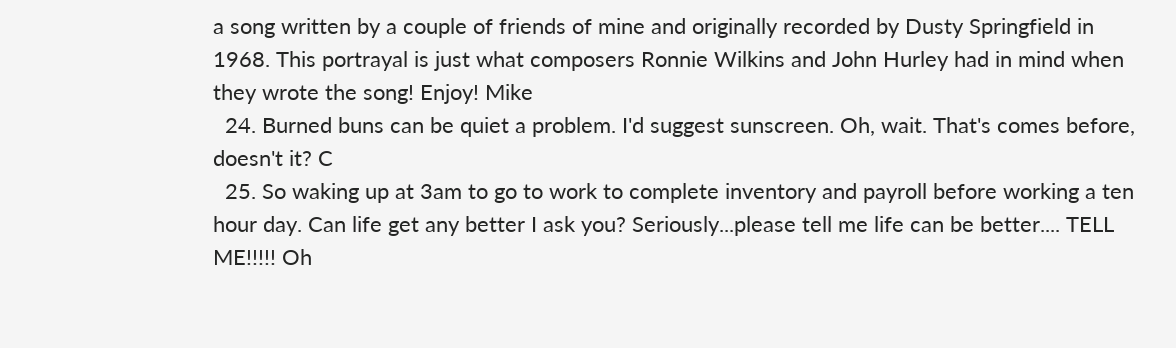a song written by a couple of friends of mine and originally recorded by Dusty Springfield in 1968. This portrayal is just what composers Ronnie Wilkins and John Hurley had in mind when they wrote the song! Enjoy! Mike
  24. Burned buns can be quiet a problem. I'd suggest sunscreen. Oh, wait. That's comes before, doesn't it? C
  25. So waking up at 3am to go to work to complete inventory and payroll before working a ten hour day. Can life get any better I ask you? Seriously...please tell me life can be better.... TELL ME!!!!! Oh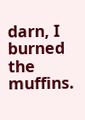darn, I burned the muffins.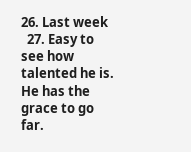26. Last week
  27. Easy to see how talented he is. He has the grace to go far.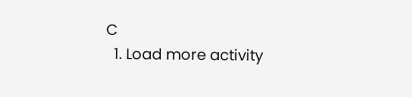C
  1. Load more activity